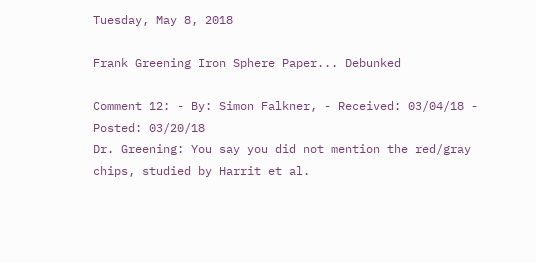Tuesday, May 8, 2018

Frank Greening Iron Sphere Paper... Debunked

Comment 12: - By: Simon Falkner, - Received: 03/04/18 - Posted: 03/20/18
Dr. Greening: You say you did not mention the red/gray chips, studied by Harrit et al.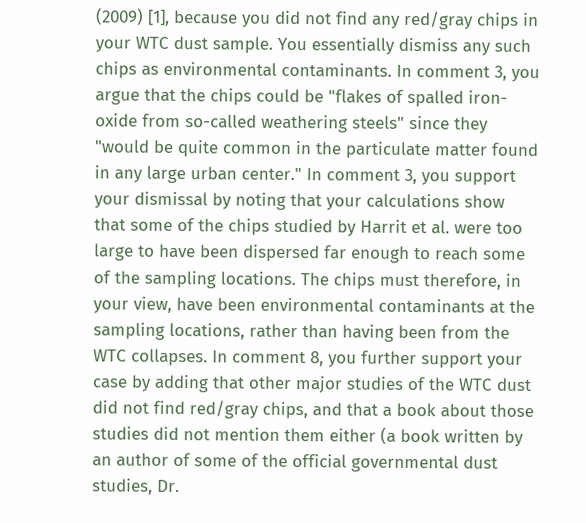(2009) [1], because you did not find any red/gray chips in your WTC dust sample. You essentially dismiss any such chips as environmental contaminants. In comment 3, you argue that the chips could be "flakes of spalled iron-oxide from so-called weathering steels" since they "would be quite common in the particulate matter found in any large urban center." In comment 3, you support your dismissal by noting that your calculations show that some of the chips studied by Harrit et al. were too large to have been dispersed far enough to reach some of the sampling locations. The chips must therefore, in your view, have been environmental contaminants at the sampling locations, rather than having been from the WTC collapses. In comment 8, you further support your case by adding that other major studies of the WTC dust did not find red/gray chips, and that a book about those studies did not mention them either (a book written by an author of some of the official governmental dust studies, Dr.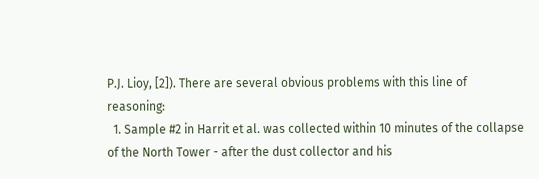P.J. Lioy, [2]). There are several obvious problems with this line of reasoning:
  1. Sample #2 in Harrit et al. was collected within 10 minutes of the collapse of the North Tower - after the dust collector and his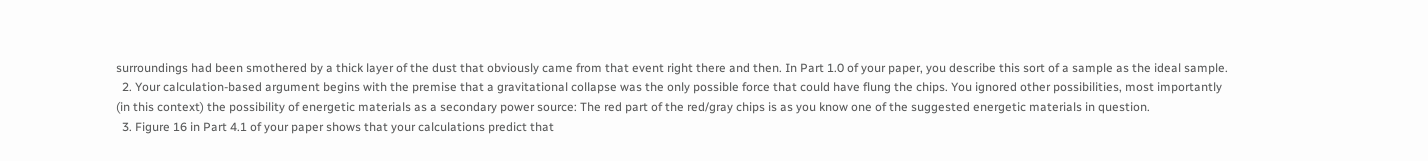surroundings had been smothered by a thick layer of the dust that obviously came from that event right there and then. In Part 1.0 of your paper, you describe this sort of a sample as the ideal sample.
  2. Your calculation-based argument begins with the premise that a gravitational collapse was the only possible force that could have flung the chips. You ignored other possibilities, most importantly (in this context) the possibility of energetic materials as a secondary power source: The red part of the red/gray chips is as you know one of the suggested energetic materials in question.
  3. Figure 16 in Part 4.1 of your paper shows that your calculations predict that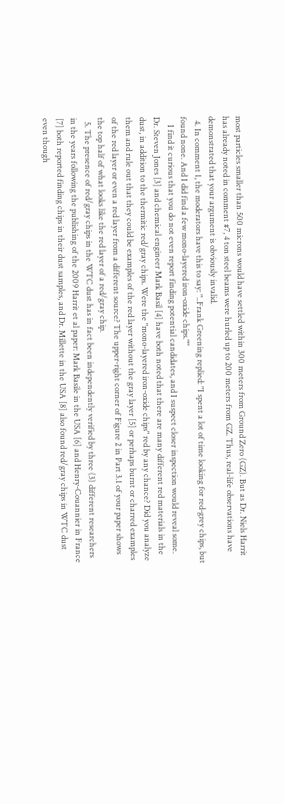most particles smaller than 500 microns would have settled within 300 meters from Ground Zero (GZ). But as Dr. Niels Harrit has already noted in comment #7, 4 ton steel beams were hurled up to 200 meters from GZ. Thus, real-life observations have demonstrated that your argument is obviously invalid.
  4. In comment 1, the moderators have this to say: "..Frank Greening replied: "I spent a lot of time looking for red-grey chips, but found none. And I did find a few mono-layered iron-oxide chips.""
    I find it curious that you do not even report finding potential candidates, and I suspect closer inspection would reveal some. Dr. Steven Jones [3] and chemical engineer Mark Basil [4] have both noted that there are many different red materials in the dust, in addition to the thermitic red/gray chips. Were the "mono-layered iron-oxide chips" red by any chance? Did you analyze them and rule out that they could be examples of the red layer without the gray layer [5] or perhaps burnt or charred examples of the red layer or even a red layer from a different source? The upper-right corner of Figure 2 in Part 3.1 of your paper shows the top half of what looks like the red layer of a red/gray chip.
  5. The presence of red/gray chips in the WTC dust has in fact been independently verified by three (3) different researchers in the years following the publishing of the 2009 Harrit et al paper: Mark Basile in the USA [6] and Henry-Couannier in France [7] both reported finding chips in their dust samples, and Dr. Millette in the USA [8] also found red/gray chips in WTC dust even though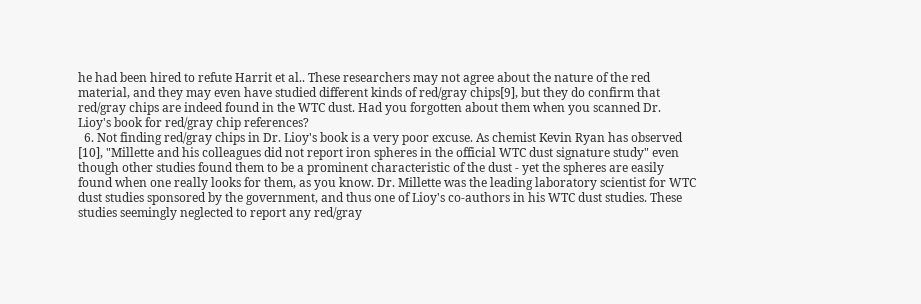he had been hired to refute Harrit et al.. These researchers may not agree about the nature of the red material, and they may even have studied different kinds of red/gray chips[9], but they do confirm that red/gray chips are indeed found in the WTC dust. Had you forgotten about them when you scanned Dr. Lioy's book for red/gray chip references?
  6. Not finding red/gray chips in Dr. Lioy's book is a very poor excuse. As chemist Kevin Ryan has observed [10], "Millette and his colleagues did not report iron spheres in the official WTC dust signature study" even though other studies found them to be a prominent characteristic of the dust - yet the spheres are easily found when one really looks for them, as you know. Dr. Millette was the leading laboratory scientist for WTC dust studies sponsored by the government, and thus one of Lioy's co-authors in his WTC dust studies. These studies seemingly neglected to report any red/gray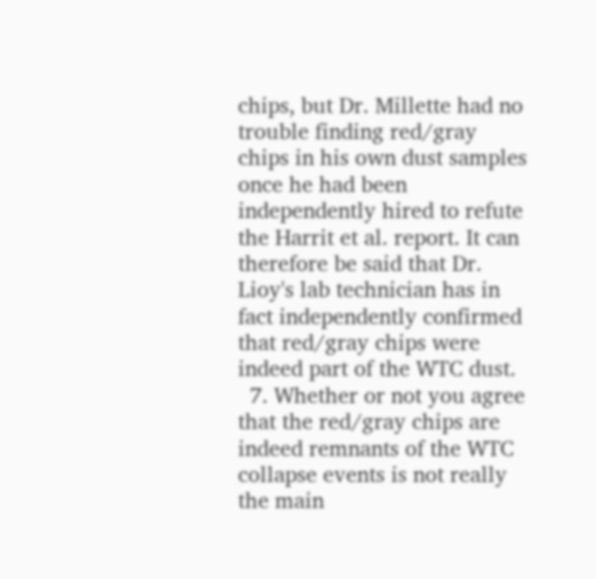chips, but Dr. Millette had no trouble finding red/gray chips in his own dust samples once he had been independently hired to refute the Harrit et al. report. It can therefore be said that Dr. Lioy's lab technician has in fact independently confirmed that red/gray chips were indeed part of the WTC dust.
  7. Whether or not you agree that the red/gray chips are indeed remnants of the WTC collapse events is not really the main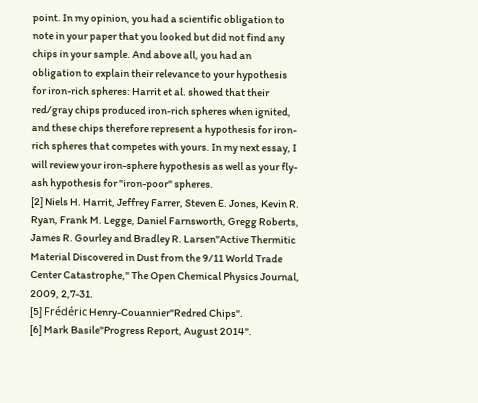point. In my opinion, you had a scientific obligation to note in your paper that you looked but did not find any chips in your sample. And above all, you had an obligation to explain their relevance to your hypothesis for iron-rich spheres: Harrit et al. showed that their red/gray chips produced iron-rich spheres when ignited, and these chips therefore represent a hypothesis for iron-rich spheres that competes with yours. In my next essay, I will review your iron-sphere hypothesis as well as your fly-ash hypothesis for "iron-poor" spheres.
[2] Niels H. Harrit, Jeffrey Farrer, Steven E. Jones, Kevin R. Ryan, Frank M. Legge, Daniel Farnsworth, Gregg Roberts, James R. Gourley and Bradley R. Larsen"Active Thermitic Material Discovered in Dust from the 9/11 World Trade Center Catastrophe," The Open Chemical Physics Journal, 2009, 2,7-31.
[5] Frédéric Henry-Couannier"Redred Chips".
[6] Mark Basile"Progress Report, August 2014".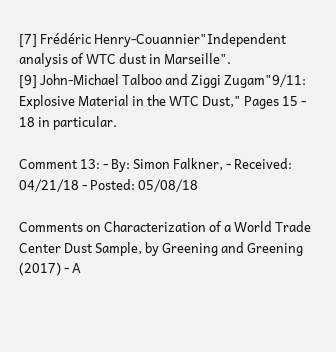[7] Frédéric Henry-Couannier"Independent analysis of WTC dust in Marseille".
[9] John-Michael Talboo and Ziggi Zugam"9/11: Explosive Material in the WTC Dust," Pages 15 - 18 in particular.

Comment 13: - By: Simon Falkner, - Received: 04/21/18 - Posted: 05/08/18

Comments on Characterization of a World Trade Center Dust Sample, by Greening and Greening (2017) - A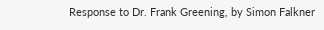Response to Dr. Frank Greening, by Simon Falkner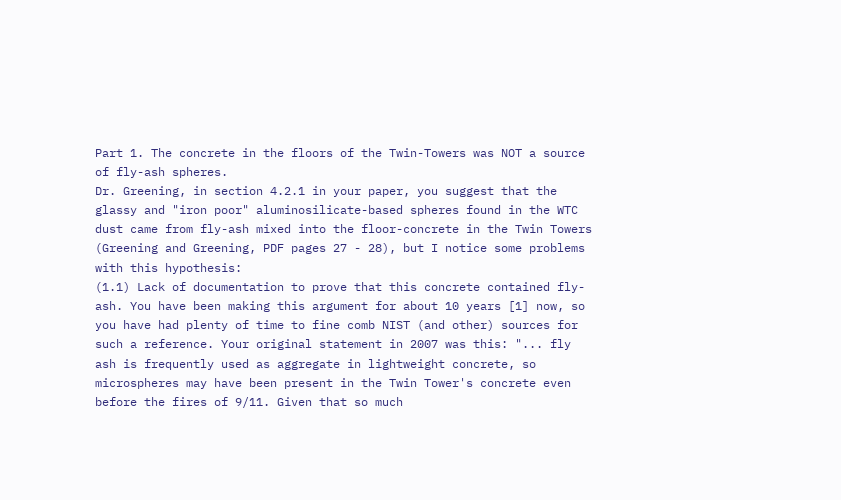Part 1. The concrete in the floors of the Twin-Towers was NOT a source of fly-ash spheres.
Dr. Greening, in section 4.2.1 in your paper, you suggest that the glassy and "iron poor" aluminosilicate-based spheres found in the WTC dust came from fly-ash mixed into the floor-concrete in the Twin Towers (Greening and Greening, PDF pages 27 - 28), but I notice some problems with this hypothesis:
(1.1) Lack of documentation to prove that this concrete contained fly-ash. You have been making this argument for about 10 years [1] now, so you have had plenty of time to fine comb NIST (and other) sources for such a reference. Your original statement in 2007 was this: "... fly ash is frequently used as aggregate in lightweight concrete, so microspheres may have been present in the Twin Tower's concrete even before the fires of 9/11. Given that so much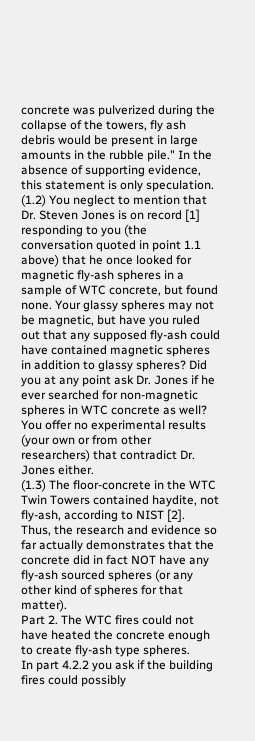concrete was pulverized during the collapse of the towers, fly ash debris would be present in large amounts in the rubble pile." In the absence of supporting evidence, this statement is only speculation.
(1.2) You neglect to mention that Dr. Steven Jones is on record [1] responding to you (the conversation quoted in point 1.1 above) that he once looked for magnetic fly-ash spheres in a sample of WTC concrete, but found none. Your glassy spheres may not be magnetic, but have you ruled out that any supposed fly-ash could have contained magnetic spheres in addition to glassy spheres? Did you at any point ask Dr. Jones if he ever searched for non-magnetic spheres in WTC concrete as well? You offer no experimental results (your own or from other researchers) that contradict Dr. Jones either.
(1.3) The floor-concrete in the WTC Twin Towers contained haydite, not fly-ash, according to NIST [2].
Thus, the research and evidence so far actually demonstrates that the concrete did in fact NOT have any fly-ash sourced spheres (or any other kind of spheres for that matter).
Part 2. The WTC fires could not have heated the concrete enough to create fly-ash type spheres.
In part 4.2.2 you ask if the building fires could possibly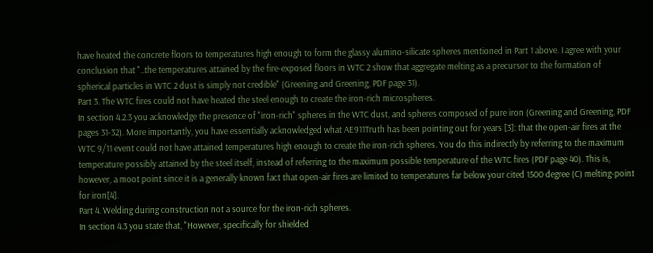have heated the concrete floors to temperatures high enough to form the glassy alumino-silicate spheres mentioned in Part 1 above. I agree with your conclusion that "..the temperatures attained by the fire-exposed floors in WTC 2 show that aggregate melting as a precursor to the formation of spherical particles in WTC 2 dust is simply not credible" (Greening and Greening, PDF page 31).
Part 3. The WTC fires could not have heated the steel enough to create the iron-rich microspheres.
In section 4.2.3 you acknowledge the presence of "iron-rich" spheres in the WTC dust, and spheres composed of pure iron (Greening and Greening, PDF pages 31-32). More importantly, you have essentially acknowledged what AE911Truth has been pointing out for years [3]: that the open-air fires at the WTC 9/11 event could not have attained temperatures high enough to create the iron-rich spheres. You do this indirectly by referring to the maximum temperature possibly attained by the steel itself, instead of referring to the maximum possible temperature of the WTC fires (PDF page 40). This is, however, a moot point since it is a generally known fact that open-air fires are limited to temperatures far below your cited 1500 degree (C) melting-point for iron[4].
Part 4. Welding during construction not a source for the iron-rich spheres.
In section 4.3 you state that, "However, specifically for shielded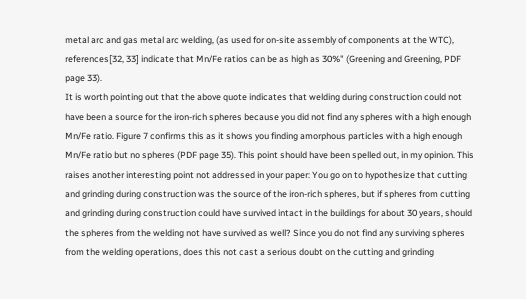metal arc and gas metal arc welding, (as used for on-site assembly of components at the WTC), references[32, 33] indicate that Mn/Fe ratios can be as high as 30%" (Greening and Greening, PDF page 33).
It is worth pointing out that the above quote indicates that welding during construction could not have been a source for the iron-rich spheres because you did not find any spheres with a high enough Mn/Fe ratio. Figure 7 confirms this as it shows you finding amorphous particles with a high enough Mn/Fe ratio but no spheres (PDF page 35). This point should have been spelled out, in my opinion. This raises another interesting point not addressed in your paper: You go on to hypothesize that cutting and grinding during construction was the source of the iron-rich spheres, but if spheres from cutting and grinding during construction could have survived intact in the buildings for about 30 years, should the spheres from the welding not have survived as well? Since you do not find any surviving spheres from the welding operations, does this not cast a serious doubt on the cutting and grinding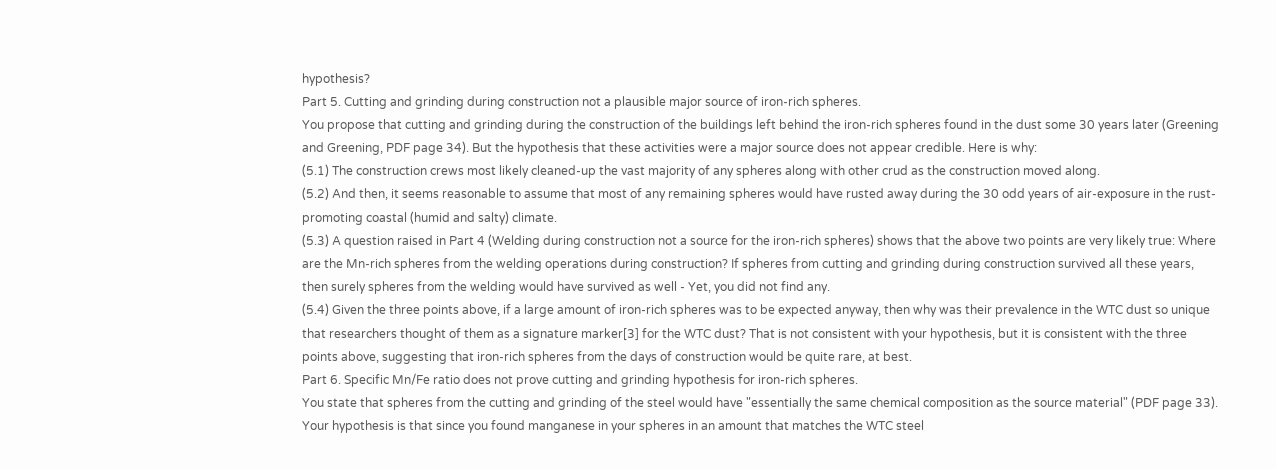hypothesis?
Part 5. Cutting and grinding during construction not a plausible major source of iron-rich spheres.
You propose that cutting and grinding during the construction of the buildings left behind the iron-rich spheres found in the dust some 30 years later (Greening and Greening, PDF page 34). But the hypothesis that these activities were a major source does not appear credible. Here is why:
(5.1) The construction crews most likely cleaned-up the vast majority of any spheres along with other crud as the construction moved along.
(5.2) And then, it seems reasonable to assume that most of any remaining spheres would have rusted away during the 30 odd years of air-exposure in the rust-promoting coastal (humid and salty) climate.
(5.3) A question raised in Part 4 (Welding during construction not a source for the iron-rich spheres) shows that the above two points are very likely true: Where are the Mn-rich spheres from the welding operations during construction? If spheres from cutting and grinding during construction survived all these years, then surely spheres from the welding would have survived as well - Yet, you did not find any.
(5.4) Given the three points above, if a large amount of iron-rich spheres was to be expected anyway, then why was their prevalence in the WTC dust so unique that researchers thought of them as a signature marker[3] for the WTC dust? That is not consistent with your hypothesis, but it is consistent with the three points above, suggesting that iron-rich spheres from the days of construction would be quite rare, at best.
Part 6. Specific Mn/Fe ratio does not prove cutting and grinding hypothesis for iron-rich spheres.
You state that spheres from the cutting and grinding of the steel would have "essentially the same chemical composition as the source material" (PDF page 33). Your hypothesis is that since you found manganese in your spheres in an amount that matches the WTC steel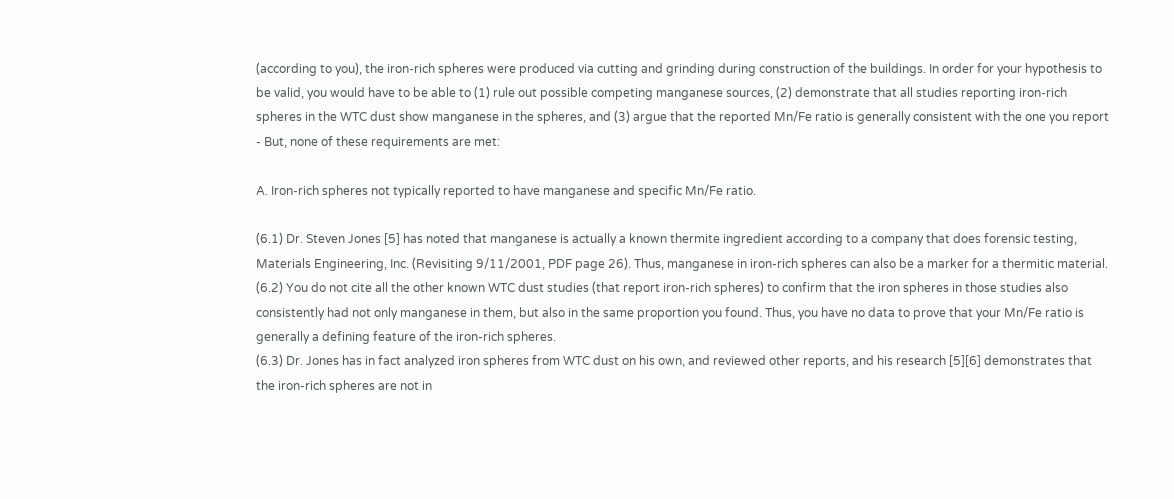(according to you), the iron-rich spheres were produced via cutting and grinding during construction of the buildings. In order for your hypothesis to be valid, you would have to be able to (1) rule out possible competing manganese sources, (2) demonstrate that all studies reporting iron-rich spheres in the WTC dust show manganese in the spheres, and (3) argue that the reported Mn/Fe ratio is generally consistent with the one you report - But, none of these requirements are met:

A. Iron-rich spheres not typically reported to have manganese and specific Mn/Fe ratio.

(6.1) Dr. Steven Jones [5] has noted that manganese is actually a known thermite ingredient according to a company that does forensic testing, Materials Engineering, Inc. (Revisiting 9/11/2001, PDF page 26). Thus, manganese in iron-rich spheres can also be a marker for a thermitic material.
(6.2) You do not cite all the other known WTC dust studies (that report iron-rich spheres) to confirm that the iron spheres in those studies also consistently had not only manganese in them, but also in the same proportion you found. Thus, you have no data to prove that your Mn/Fe ratio is generally a defining feature of the iron-rich spheres.
(6.3) Dr. Jones has in fact analyzed iron spheres from WTC dust on his own, and reviewed other reports, and his research [5][6] demonstrates that the iron-rich spheres are not in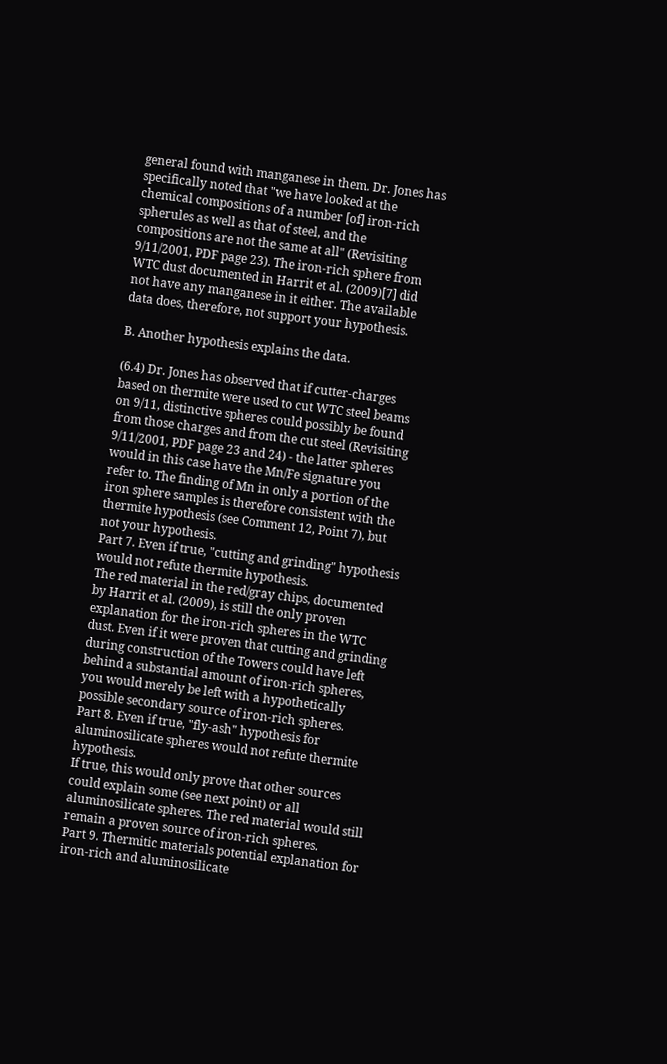general found with manganese in them. Dr. Jones has specifically noted that "we have looked at the chemical compositions of a number [of] iron-rich spherules as well as that of steel, and the compositions are not the same at all" (Revisiting 9/11/2001, PDF page 23). The iron-rich sphere from WTC dust documented in Harrit et al. (2009)[7] did not have any manganese in it either. The available data does, therefore, not support your hypothesis.

B. Another hypothesis explains the data.

(6.4) Dr. Jones has observed that if cutter-charges based on thermite were used to cut WTC steel beams on 9/11, distinctive spheres could possibly be found from those charges and from the cut steel (Revisiting 9/11/2001, PDF page 23 and 24) - the latter spheres would in this case have the Mn/Fe signature you refer to. The finding of Mn in only a portion of the iron sphere samples is therefore consistent with the thermite hypothesis (see Comment 12, Point 7), but not your hypothesis.
Part 7. Even if true, "cutting and grinding" hypothesis would not refute thermite hypothesis.
The red material in the red/gray chips, documented by Harrit et al. (2009), is still the only proven explanation for the iron-rich spheres in the WTC dust. Even if it were proven that cutting and grinding during construction of the Towers could have left behind a substantial amount of iron-rich spheres, you would merely be left with a hypothetically possible secondary source of iron-rich spheres.
Part 8. Even if true, "fly-ash" hypothesis for aluminosilicate spheres would not refute thermite hypothesis.
If true, this would only prove that other sources could explain some (see next point) or all aluminosilicate spheres. The red material would still remain a proven source of iron-rich spheres.
Part 9. Thermitic materials potential explanation for iron-rich and aluminosilicate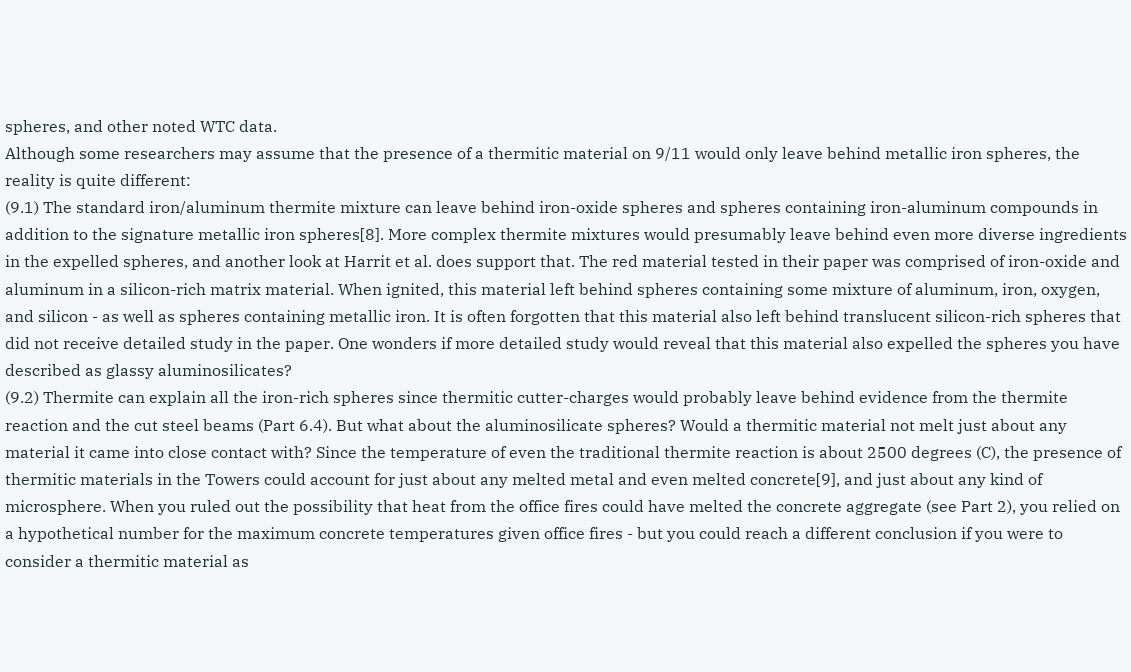spheres, and other noted WTC data.
Although some researchers may assume that the presence of a thermitic material on 9/11 would only leave behind metallic iron spheres, the reality is quite different:
(9.1) The standard iron/aluminum thermite mixture can leave behind iron-oxide spheres and spheres containing iron-aluminum compounds in addition to the signature metallic iron spheres[8]. More complex thermite mixtures would presumably leave behind even more diverse ingredients in the expelled spheres, and another look at Harrit et al. does support that. The red material tested in their paper was comprised of iron-oxide and aluminum in a silicon-rich matrix material. When ignited, this material left behind spheres containing some mixture of aluminum, iron, oxygen, and silicon - as well as spheres containing metallic iron. It is often forgotten that this material also left behind translucent silicon-rich spheres that did not receive detailed study in the paper. One wonders if more detailed study would reveal that this material also expelled the spheres you have described as glassy aluminosilicates?
(9.2) Thermite can explain all the iron-rich spheres since thermitic cutter-charges would probably leave behind evidence from the thermite reaction and the cut steel beams (Part 6.4). But what about the aluminosilicate spheres? Would a thermitic material not melt just about any material it came into close contact with? Since the temperature of even the traditional thermite reaction is about 2500 degrees (C), the presence of thermitic materials in the Towers could account for just about any melted metal and even melted concrete[9], and just about any kind of microsphere. When you ruled out the possibility that heat from the office fires could have melted the concrete aggregate (see Part 2), you relied on a hypothetical number for the maximum concrete temperatures given office fires - but you could reach a different conclusion if you were to consider a thermitic material as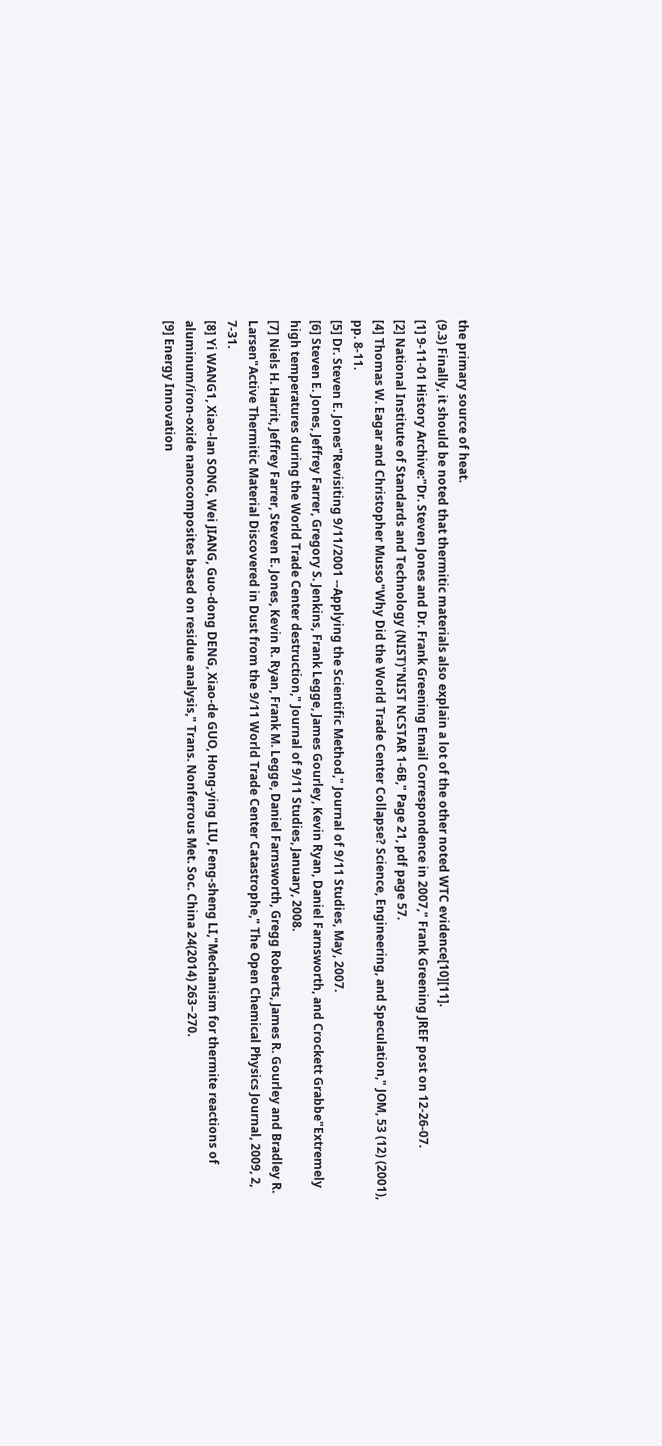the primary source of heat.
(9.3) Finally, it should be noted that thermitic materials also explain a lot of the other noted WTC evidence[10][11].
[1] 9-11-01 History Archive:"Dr. Steven Jones and Dr. Frank Greening Email Correspondence in 2007," Frank Greening JREF post on 12-26-07.
[2] National Institute of Standards and Technology (NIST)"NIST NCSTAR 1-6B," Page 21, pdf page 57.
[4] Thomas W. Eagar and Christopher Musso"Why Did the World Trade Center Collapse? Science, Engineering, and Speculation," JOM, 53 (12) (2001), pp. 8-11.
[5] Dr. Steven E. Jones"Revisiting 9/11/2001 --Applying the Scientific Method," Journal of 9/11 Studies, May, 2007.
[6] Steven E. Jones, Jeffrey Farrer, Gregory S. Jenkins, Frank Legge, James Gourley, Kevin Ryan, Daniel Farnsworth, and Crockett Grabbe"Extremely high temperatures during the World Trade Center destruction," Journal of 9/11 Studies, January, 2008.
[7] Niels H. Harrit, Jeffrey Farrer, Steven E. Jones, Kevin R. Ryan, Frank M. Legge, Daniel Farnsworth, Gregg Roberts, James R. Gourley and Bradley R. Larsen"Active Thermitic Material Discovered in Dust from the 9/11 World Trade Center Catastrophe," The Open Chemical Physics Journal, 2009, 2, 7-31.
[8] Yi WANG1, Xiao-lan SONG, Wei JIANG, Guo-dong DENG, Xiao-de GUO, Hong-ying LIU, Feng-sheng LI,"Mechanism for thermite reactions of aluminum/iron-oxide nanocomposites based on residue analysis," Trans. Nonferrous Met. Soc. China 24(2014) 263−270.
[9] Energy Innovation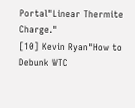Portal"Linear Thermite Charge."
[10] Kevin Ryan"How to Debunk WTC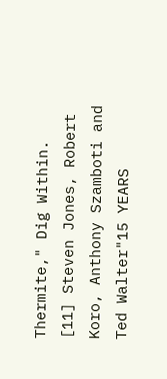Thermite," Dig Within.
[11] Steven Jones, Robert Koro, Anthony Szamboti and Ted Walter"15 YEARS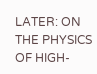LATER: ON THE PHYSICS OF HIGH-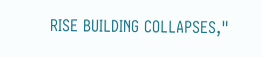RISE BUILDING COLLAPSES,"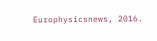Europhysicsnews, 2016.